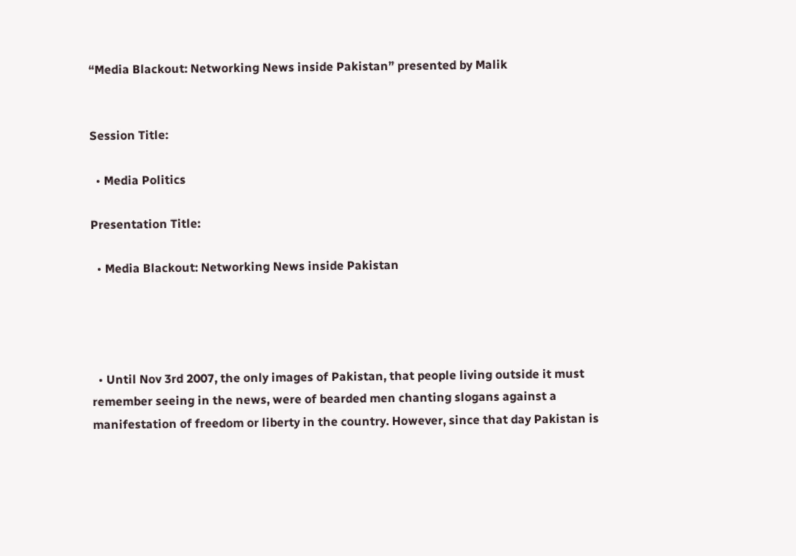“Media Blackout: Networking News inside Pakistan” presented by Malik


Session Title:

  • Media Politics

Presentation Title:

  • Media Blackout: Networking News inside Pakistan




  • Until Nov 3rd 2007, the only images of Pakistan, that people living outside it must remember seeing in the news, were of bearded men chanting slogans against a manifestation of freedom or liberty in the country. However, since that day Pakistan is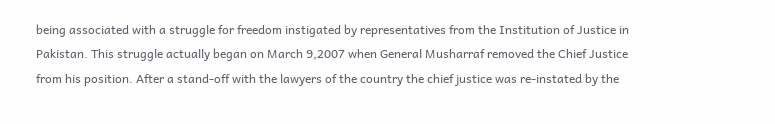being associated with a struggle for freedom instigated by representatives from the Institution of Justice in Pakistan. This struggle actually began on March 9,2007 when General Musharraf removed the Chief Justice from his position. After a stand-off with the lawyers of the country the chief justice was re-instated by the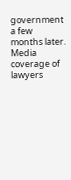government a few months later. Media coverage of lawyers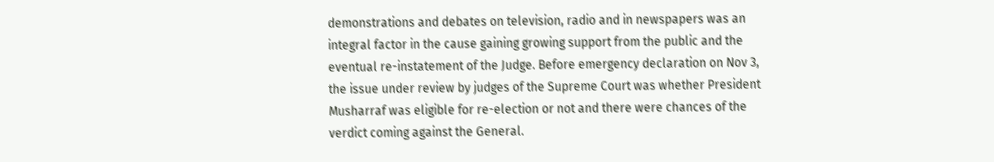demonstrations and debates on television, radio and in newspapers was an integral factor in the cause gaining growing support from the public and the eventual re-instatement of the Judge. Before emergency declaration on Nov 3, the issue under review by judges of the Supreme Court was whether President Musharraf was eligible for re-election or not and there were chances of the verdict coming against the General.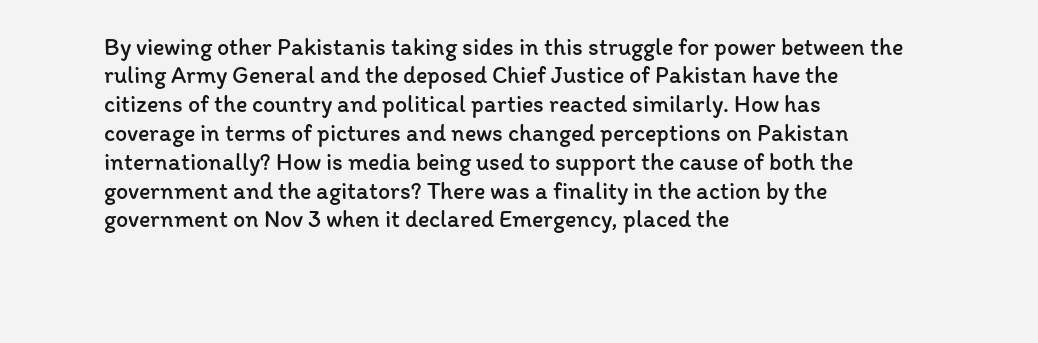By viewing other Pakistanis taking sides in this struggle for power between the ruling Army General and the deposed Chief Justice of Pakistan have the citizens of the country and political parties reacted similarly. How has coverage in terms of pictures and news changed perceptions on Pakistan internationally? How is media being used to support the cause of both the government and the agitators? There was a finality in the action by the government on Nov 3 when it declared Emergency, placed the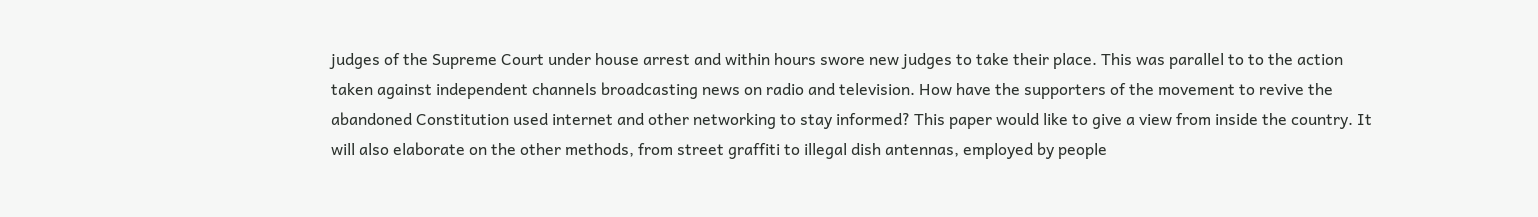judges of the Supreme Court under house arrest and within hours swore new judges to take their place. This was parallel to to the action taken against independent channels broadcasting news on radio and television. How have the supporters of the movement to revive the abandoned Constitution used internet and other networking to stay informed? This paper would like to give a view from inside the country. It will also elaborate on the other methods, from street graffiti to illegal dish antennas, employed by people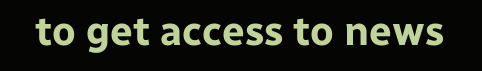to get access to news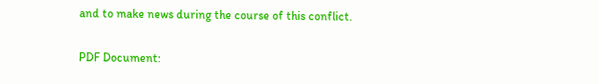and to make news during the course of this conflict.

PDF Document: